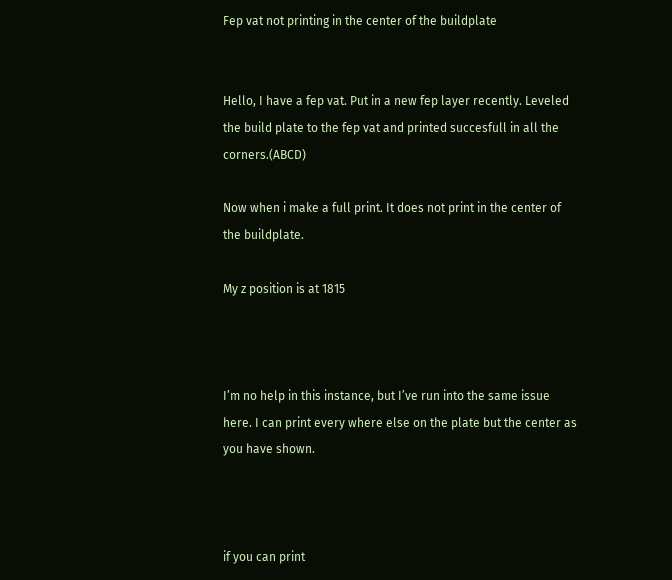Fep vat not printing in the center of the buildplate


Hello, I have a fep vat. Put in a new fep layer recently. Leveled the build plate to the fep vat and printed succesfull in all the corners.(ABCD)

Now when i make a full print. It does not print in the center of the buildplate.

My z position is at 1815



I’m no help in this instance, but I’ve run into the same issue here. I can print every where else on the plate but the center as you have shown.



if you can print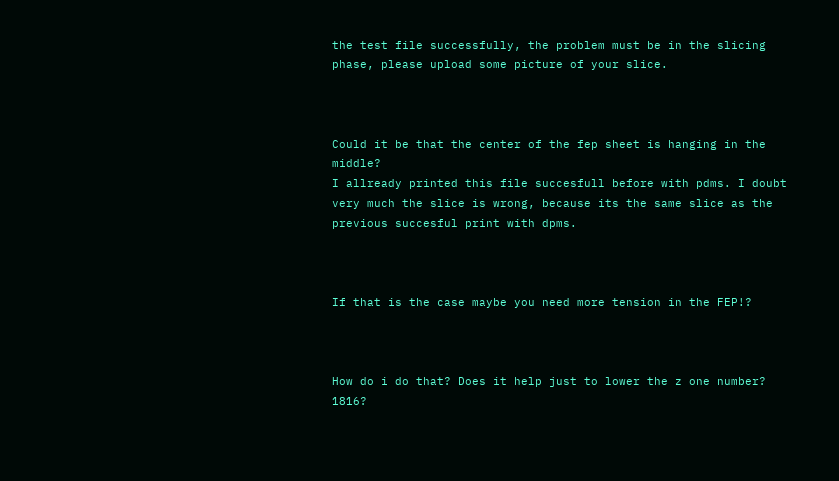the test file successfully, the problem must be in the slicing phase, please upload some picture of your slice.



Could it be that the center of the fep sheet is hanging in the middle?
I allready printed this file succesfull before with pdms. I doubt very much the slice is wrong, because its the same slice as the previous succesful print with dpms.



If that is the case maybe you need more tension in the FEP!?



How do i do that? Does it help just to lower the z one number? 1816?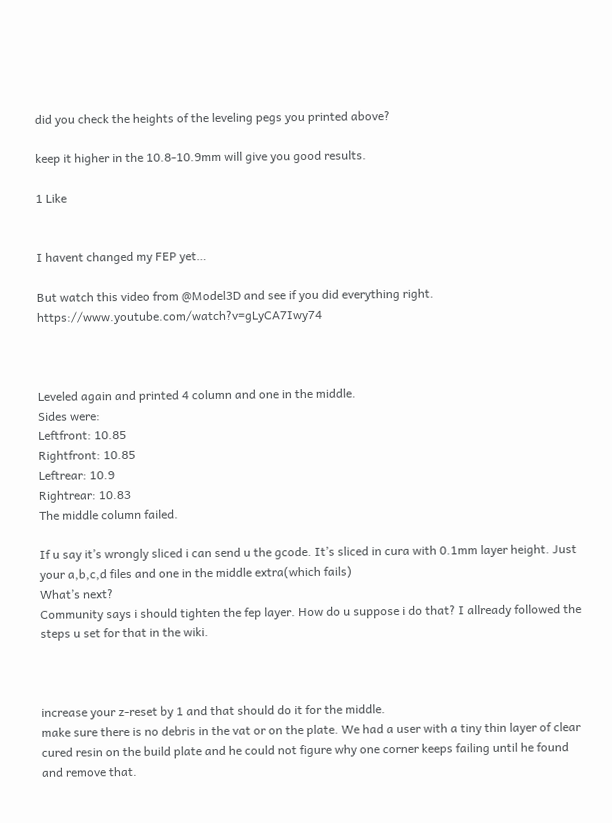did you check the heights of the leveling pegs you printed above?

keep it higher in the 10.8-10.9mm will give you good results.

1 Like


I havent changed my FEP yet…

But watch this video from @Model3D and see if you did everything right. https://www.youtube.com/watch?v=gLyCA7Iwy74



Leveled again and printed 4 column and one in the middle.
Sides were:
Leftfront: 10.85
Rightfront: 10.85
Leftrear: 10.9
Rightrear: 10.83
The middle column failed.

If u say it’s wrongly sliced i can send u the gcode. It’s sliced in cura with 0.1mm layer height. Just your a,b,c,d files and one in the middle extra(which fails)
What’s next?
Community says i should tighten the fep layer. How do u suppose i do that? I allready followed the steps u set for that in the wiki.



increase your z-reset by 1 and that should do it for the middle.
make sure there is no debris in the vat or on the plate. We had a user with a tiny thin layer of clear cured resin on the build plate and he could not figure why one corner keeps failing until he found and remove that.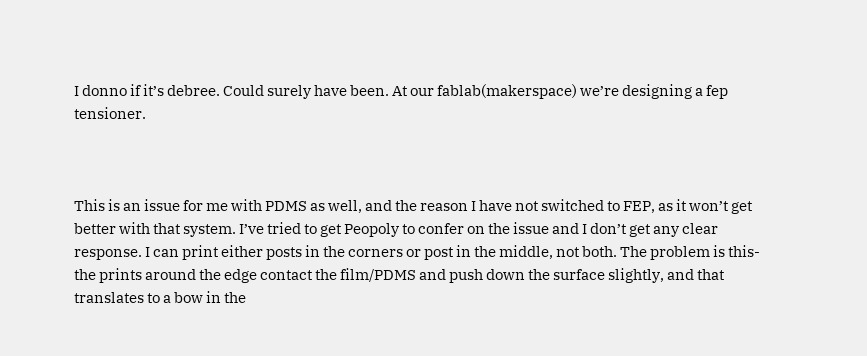I donno if it’s debree. Could surely have been. At our fablab(makerspace) we’re designing a fep tensioner.



This is an issue for me with PDMS as well, and the reason I have not switched to FEP, as it won’t get better with that system. I’ve tried to get Peopoly to confer on the issue and I don’t get any clear response. I can print either posts in the corners or post in the middle, not both. The problem is this- the prints around the edge contact the film/PDMS and push down the surface slightly, and that translates to a bow in the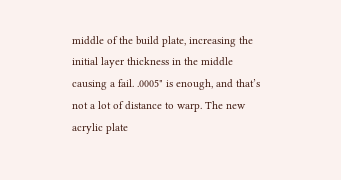middle of the build plate, increasing the initial layer thickness in the middle causing a fail. .0005" is enough, and that’s not a lot of distance to warp. The new acrylic plate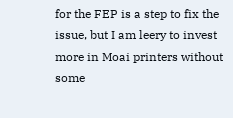for the FEP is a step to fix the issue, but I am leery to invest more in Moai printers without some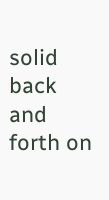solid back and forth on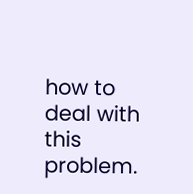how to deal with this problem.